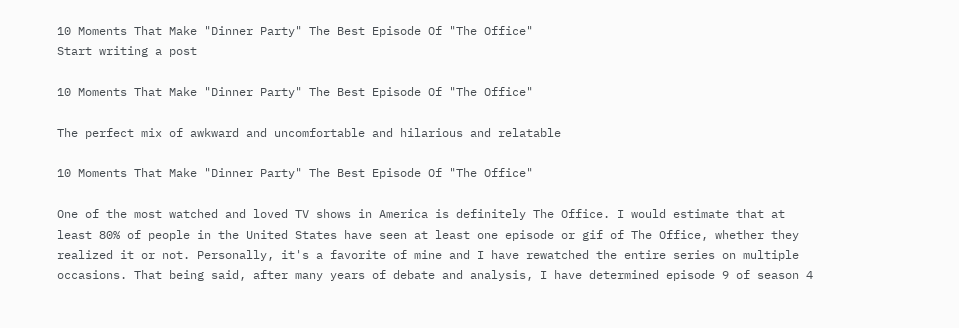10 Moments That Make "Dinner Party" The Best Episode Of "The Office"
Start writing a post

10 Moments That Make "Dinner Party" The Best Episode Of "The Office"

The perfect mix of awkward and uncomfortable and hilarious and relatable

10 Moments That Make "Dinner Party" The Best Episode Of "The Office"

One of the most watched and loved TV shows in America is definitely The Office. I would estimate that at least 80% of people in the United States have seen at least one episode or gif of The Office, whether they realized it or not. Personally, it's a favorite of mine and I have rewatched the entire series on multiple occasions. That being said, after many years of debate and analysis, I have determined episode 9 of season 4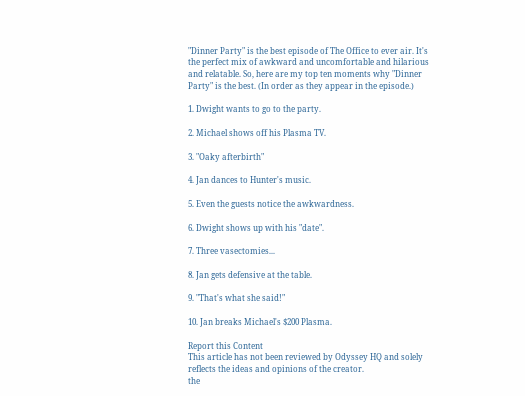"Dinner Party" is the best episode of The Office to ever air. It's the perfect mix of awkward and uncomfortable and hilarious and relatable. So, here are my top ten moments why "Dinner Party" is the best. (In order as they appear in the episode.)

1. Dwight wants to go to the party.

2. Michael shows off his Plasma TV.

3. "Oaky afterbirth"

4. Jan dances to Hunter's music.

5. Even the guests notice the awkwardness.

6. Dwight shows up with his "date".

7. Three vasectomies...

8. Jan gets defensive at the table.

9. "That's what she said!"

10. Jan breaks Michael's $200 Plasma.

Report this Content
This article has not been reviewed by Odyssey HQ and solely reflects the ideas and opinions of the creator.
the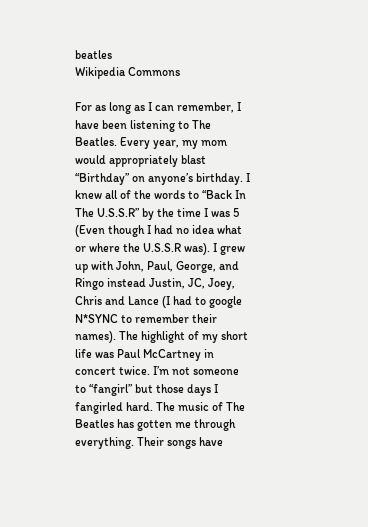beatles
Wikipedia Commons

For as long as I can remember, I have been listening to The Beatles. Every year, my mom would appropriately blast “Birthday” on anyone’s birthday. I knew all of the words to “Back In The U.S.S.R” by the time I was 5 (Even though I had no idea what or where the U.S.S.R was). I grew up with John, Paul, George, and Ringo instead Justin, JC, Joey, Chris and Lance (I had to google N*SYNC to remember their names). The highlight of my short life was Paul McCartney in concert twice. I’m not someone to “fangirl” but those days I fangirled hard. The music of The Beatles has gotten me through everything. Their songs have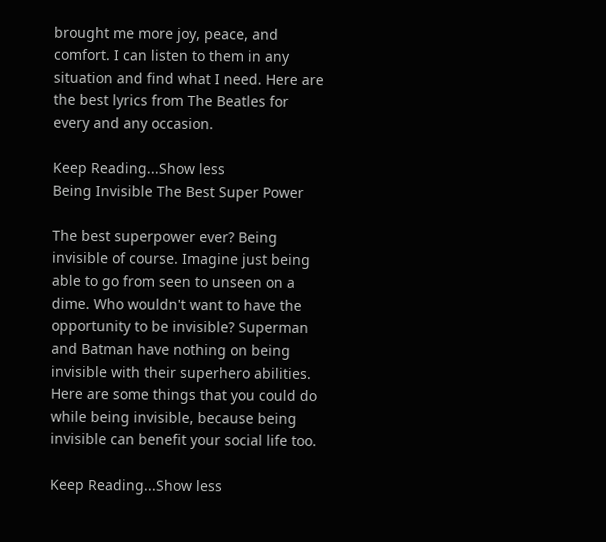brought me more joy, peace, and comfort. I can listen to them in any situation and find what I need. Here are the best lyrics from The Beatles for every and any occasion.

Keep Reading...Show less
Being Invisible The Best Super Power

The best superpower ever? Being invisible of course. Imagine just being able to go from seen to unseen on a dime. Who wouldn't want to have the opportunity to be invisible? Superman and Batman have nothing on being invisible with their superhero abilities. Here are some things that you could do while being invisible, because being invisible can benefit your social life too.

Keep Reading...Show less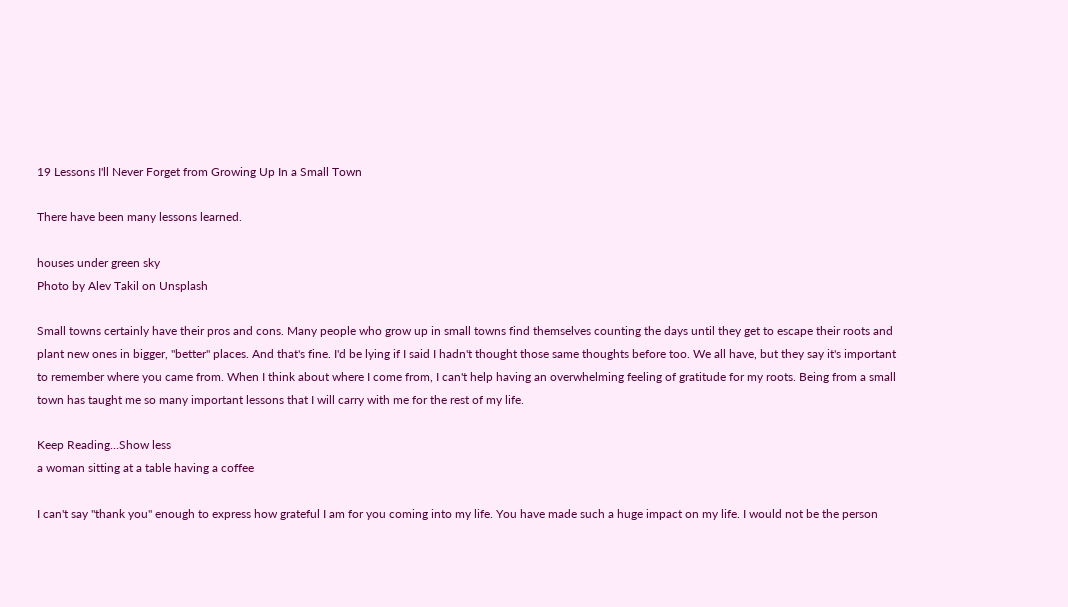19 Lessons I'll Never Forget from Growing Up In a Small Town

There have been many lessons learned.

houses under green sky
Photo by Alev Takil on Unsplash

Small towns certainly have their pros and cons. Many people who grow up in small towns find themselves counting the days until they get to escape their roots and plant new ones in bigger, "better" places. And that's fine. I'd be lying if I said I hadn't thought those same thoughts before too. We all have, but they say it's important to remember where you came from. When I think about where I come from, I can't help having an overwhelming feeling of gratitude for my roots. Being from a small town has taught me so many important lessons that I will carry with me for the rest of my life.

Keep Reading...Show less
a woman sitting at a table having a coffee

I can't say "thank you" enough to express how grateful I am for you coming into my life. You have made such a huge impact on my life. I would not be the person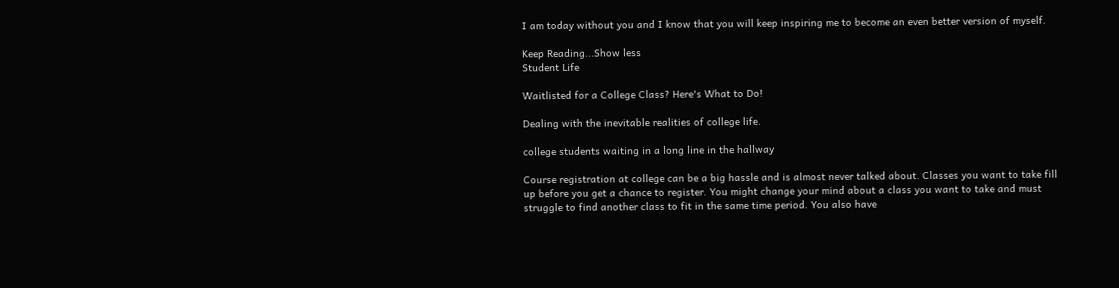I am today without you and I know that you will keep inspiring me to become an even better version of myself.

Keep Reading...Show less
Student Life

Waitlisted for a College Class? Here's What to Do!

Dealing with the inevitable realities of college life.

college students waiting in a long line in the hallway

Course registration at college can be a big hassle and is almost never talked about. Classes you want to take fill up before you get a chance to register. You might change your mind about a class you want to take and must struggle to find another class to fit in the same time period. You also have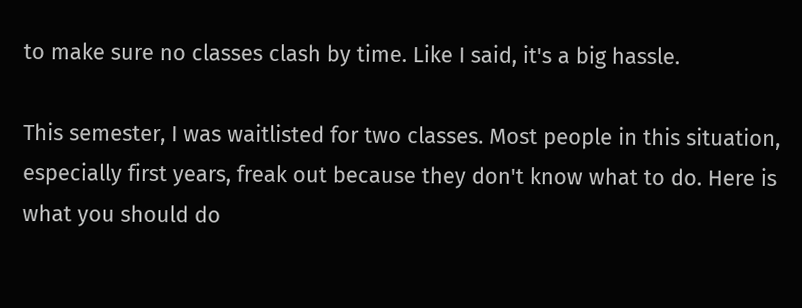to make sure no classes clash by time. Like I said, it's a big hassle.

This semester, I was waitlisted for two classes. Most people in this situation, especially first years, freak out because they don't know what to do. Here is what you should do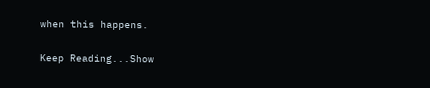when this happens.

Keep Reading...Show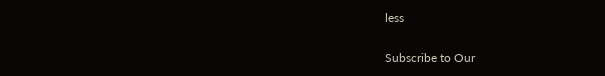less

Subscribe to Our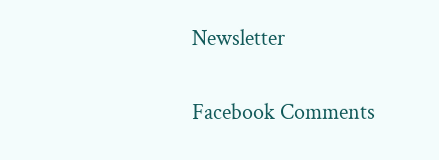Newsletter

Facebook Comments